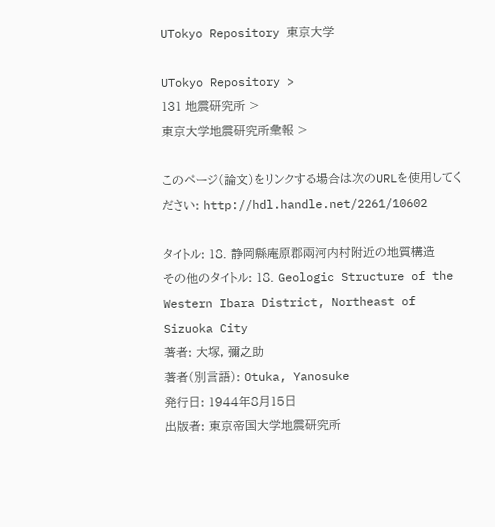UTokyo Repository 東京大学

UTokyo Repository >
131 地震研究所 >
東京大学地震研究所彙報 >

このページ(論文)をリンクする場合は次のURLを使用してください: http://hdl.handle.net/2261/10602

タイトル: 18. 静岡縣庵原郡兩河内村附近の地質構造
その他のタイトル: 18. Geologic Structure of the Western Ibara District, Northeast of Sizuoka City
著者: 大塚, 彌之助
著者(別言語): Otuka, Yanosuke
発行日: 1944年8月15日
出版者: 東京帝国大学地震研究所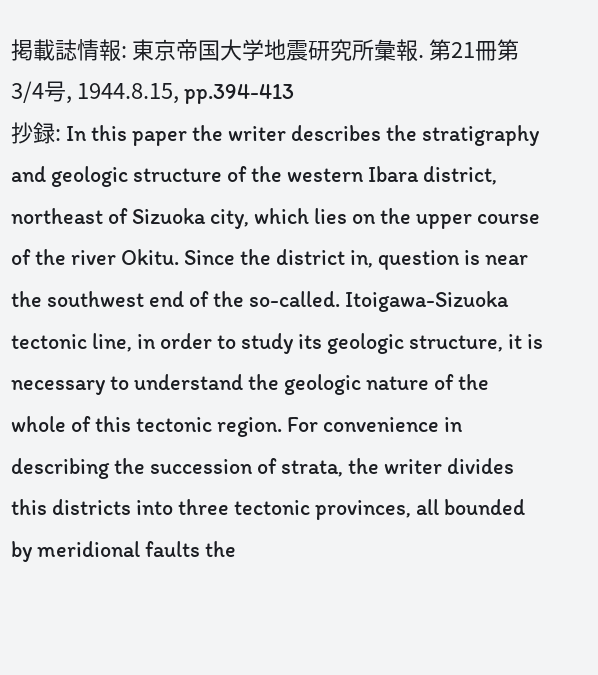掲載誌情報: 東京帝国大学地震研究所彙報. 第21冊第3/4号, 1944.8.15, pp.394-413
抄録: In this paper the writer describes the stratigraphy and geologic structure of the western Ibara district, northeast of Sizuoka city, which lies on the upper course of the river Okitu. Since the district in, question is near the southwest end of the so-called. Itoigawa-Sizuoka tectonic line, in order to study its geologic structure, it is necessary to understand the geologic nature of the whole of this tectonic region. For convenience in describing the succession of strata, the writer divides this districts into three tectonic provinces, all bounded by meridional faults the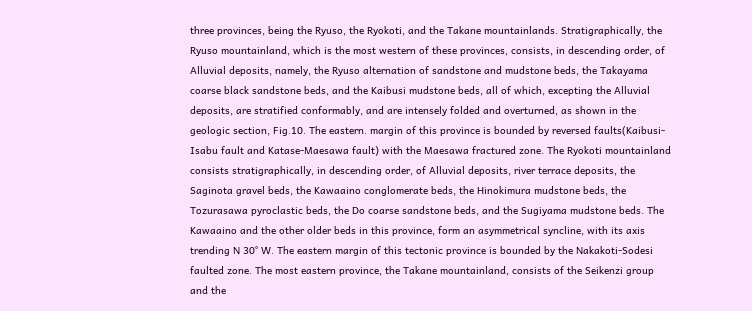three provinces, being the Ryuso, the Ryokoti, and the Takane mountainlands. Stratigraphically, the Ryuso mountainland, which is the most western of these provinces, consists, in descending order, of Alluvial deposits, namely, the Ryuso alternation of sandstone and mudstone beds, the Takayama coarse black sandstone beds, and the Kaibusi mudstone beds, all of which, excepting the Alluvial deposits, are stratified conformably, and are intensely folded and overturned, as shown in the geologic section, Fig.10. The eastern. margin of this province is bounded by reversed faults(Kaibusi-Isabu fault and Katase-Maesawa fault) with the Maesawa fractured zone. The Ryokoti mountainland consists stratigraphically, in descending order, of Alluvial deposits, river terrace deposits, the Saginota gravel beds, the Kawaaino conglomerate beds, the Hinokimura mudstone beds, the Tozurasawa pyroclastic beds, the Do coarse sandstone beds, and the Sugiyama mudstone beds. The Kawaaino and the other older beds in this province, form an asymmetrical syncline, with its axis trending N 30° W. The eastern margin of this tectonic province is bounded by the Nakakoti-Sodesi faulted zone. The most eastern province, the Takane mountainland, consists of the Seikenzi group and the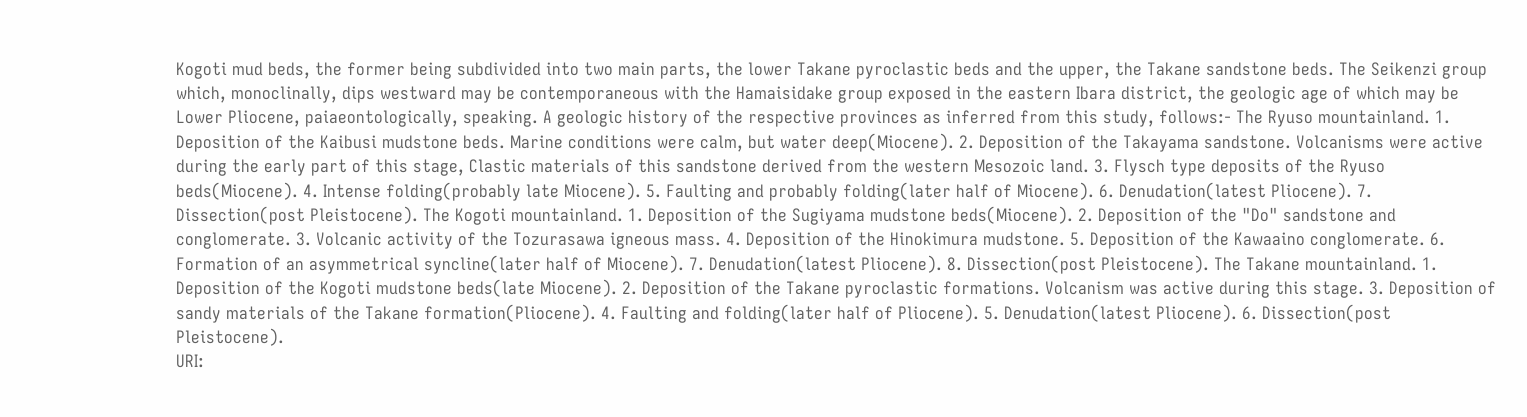Kogoti mud beds, the former being subdivided into two main parts, the lower Takane pyroclastic beds and the upper, the Takane sandstone beds. The Seikenzi group which, monoclinally, dips westward may be contemporaneous with the Hamaisidake group exposed in the eastern Ibara district, the geologic age of which may be Lower Pliocene, paiaeontologically, speaking. A geologic history of the respective provinces as inferred from this study, follows:- The Ryuso mountainland. 1. Deposition of the Kaibusi mudstone beds. Marine conditions were calm, but water deep(Miocene). 2. Deposition of the Takayama sandstone. Volcanisms were active during the early part of this stage, Clastic materials of this sandstone derived from the western Mesozoic land. 3. Flysch type deposits of the Ryuso beds(Miocene). 4. Intense folding(probably late Miocene). 5. Faulting and probably folding(later half of Miocene). 6. Denudation(latest Pliocene). 7. Dissection(post Pleistocene). The Kogoti mountainland. 1. Deposition of the Sugiyama mudstone beds(Miocene). 2. Deposition of the "Do" sandstone and conglomerate. 3. Volcanic activity of the Tozurasawa igneous mass. 4. Deposition of the Hinokimura mudstone. 5. Deposition of the Kawaaino conglomerate. 6. Formation of an asymmetrical syncline(later half of Miocene). 7. Denudation(latest Pliocene). 8. Dissection(post Pleistocene). The Takane mountainland. 1. Deposition of the Kogoti mudstone beds(late Miocene). 2. Deposition of the Takane pyroclastic formations. Volcanism was active during this stage. 3. Deposition of sandy materials of the Takane formation(Pliocene). 4. Faulting and folding(later half of Pliocene). 5. Denudation(latest Pliocene). 6. Dissection(post Pleistocene).
URI: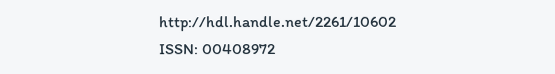http://hdl.handle.net/2261/10602
ISSN: 00408972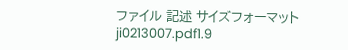ファイル 記述 サイズフォーマット
ji0213007.pdf1.9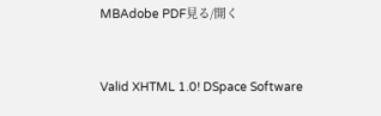MBAdobe PDF見る/開く



Valid XHTML 1.0! DSpace Software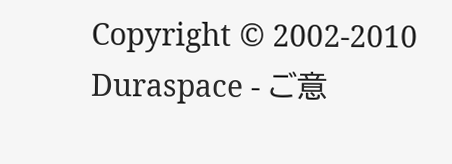Copyright © 2002-2010  Duraspace - ご意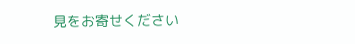見をお寄せください